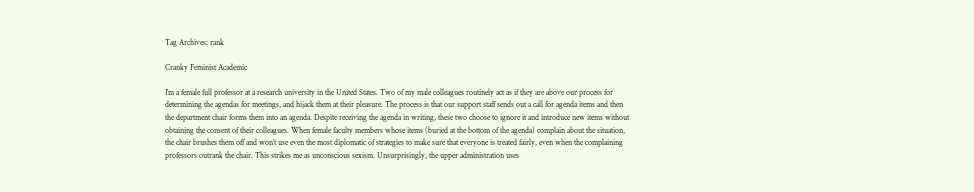Tag Archives: rank

Cranky Feminist Academic

I’m a female full professor at a research university in the United States. Two of my male colleagues routinely act as if they are above our process for determining the agendas for meetings, and hijack them at their pleasure. The process is that our support staff sends out a call for agenda items and then the department chair forms them into an agenda. Despite receiving the agenda in writing, these two choose to ignore it and introduce new items without obtaining the consent of their colleagues. When female faculty members whose items (buried at the bottom of the agenda) complain about the situation, the chair brushes them off and won’t use even the most diplomatic of strategies to make sure that everyone is treated fairly, even when the complaining professors outrank the chair. This strikes me as unconscious sexism. Unsurprisingly, the upper administration uses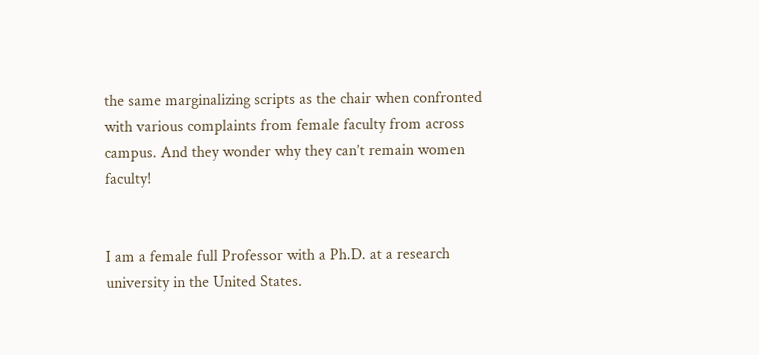the same marginalizing scripts as the chair when confronted with various complaints from female faculty from across campus. And they wonder why they can’t remain women faculty!


I am a female full Professor with a Ph.D. at a research university in the United States.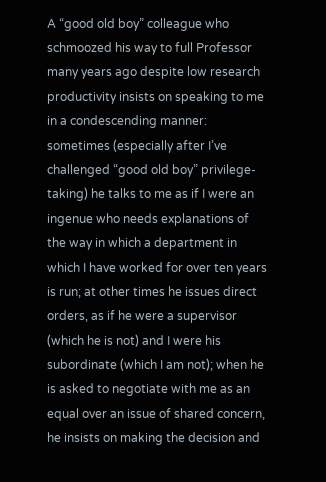A “good old boy” colleague who schmoozed his way to full Professor many years ago despite low research productivity insists on speaking to me in a condescending manner: sometimes (especially after I’ve challenged “good old boy” privilege-taking) he talks to me as if I were an ingenue who needs explanations of the way in which a department in which I have worked for over ten years is run; at other times he issues direct orders, as if he were a supervisor (which he is not) and I were his subordinate (which I am not); when he is asked to negotiate with me as an equal over an issue of shared concern, he insists on making the decision and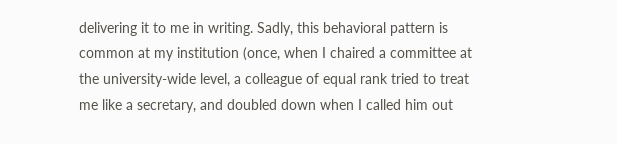delivering it to me in writing. Sadly, this behavioral pattern is common at my institution (once, when I chaired a committee at the university-wide level, a colleague of equal rank tried to treat me like a secretary, and doubled down when I called him out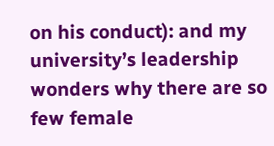on his conduct): and my university’s leadership wonders why there are so few female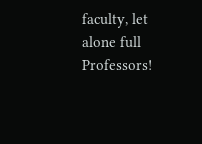faculty, let alone full Professors!